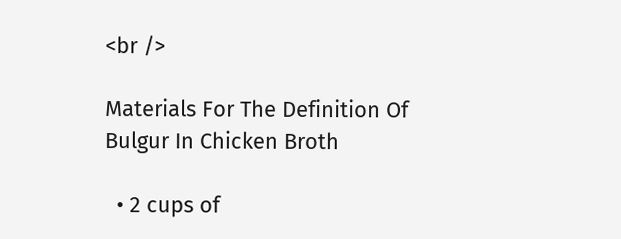<br />

Materials For The Definition Of Bulgur In Chicken Broth

  • 2 cups of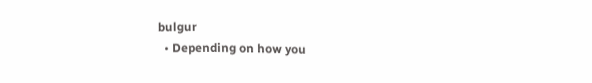bulgur
  • Depending on how you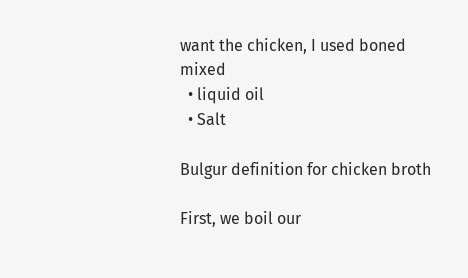want the chicken, I used boned mixed
  • liquid oil
  • Salt

Bulgur definition for chicken broth

First, we boil our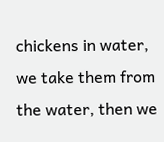chickens in water, we take them from the water, then we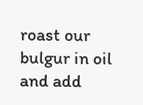roast our bulgur in oil and add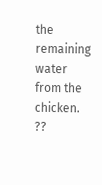the remaining water from the chicken. ??